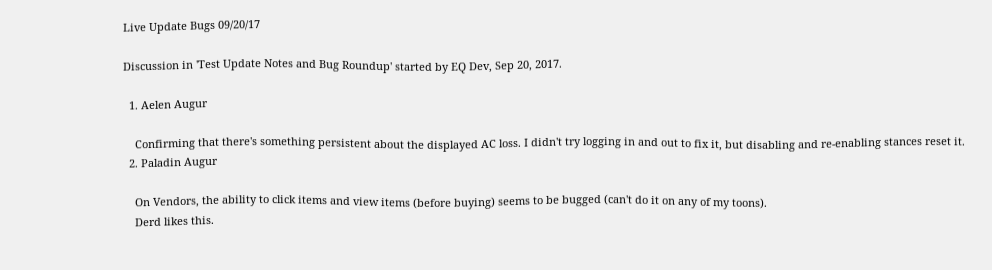Live Update Bugs 09/20/17

Discussion in 'Test Update Notes and Bug Roundup' started by EQ Dev, Sep 20, 2017.

  1. Aelen Augur

    Confirming that there's something persistent about the displayed AC loss. I didn't try logging in and out to fix it, but disabling and re-enabling stances reset it.
  2. Paladin Augur

    On Vendors, the ability to click items and view items (before buying) seems to be bugged (can't do it on any of my toons).
    Derd likes this.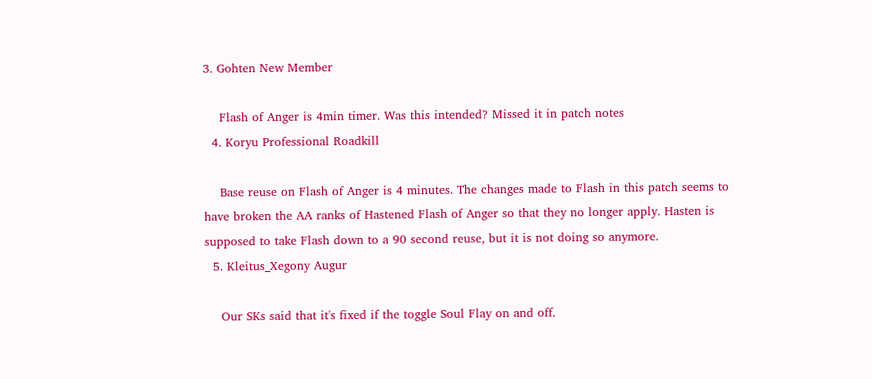3. Gohten New Member

    Flash of Anger is 4min timer. Was this intended? Missed it in patch notes
  4. Koryu Professional Roadkill

    Base reuse on Flash of Anger is 4 minutes. The changes made to Flash in this patch seems to have broken the AA ranks of Hastened Flash of Anger so that they no longer apply. Hasten is supposed to take Flash down to a 90 second reuse, but it is not doing so anymore.
  5. Kleitus_Xegony Augur

    Our SKs said that it's fixed if the toggle Soul Flay on and off.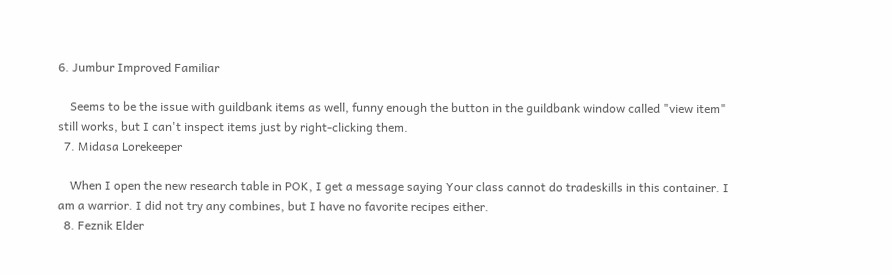6. Jumbur Improved Familiar

    Seems to be the issue with guildbank items as well, funny enough the button in the guildbank window called "view item" still works, but I can't inspect items just by right-clicking them.
  7. Midasa Lorekeeper

    When I open the new research table in POK, I get a message saying Your class cannot do tradeskills in this container. I am a warrior. I did not try any combines, but I have no favorite recipes either.
  8. Feznik Elder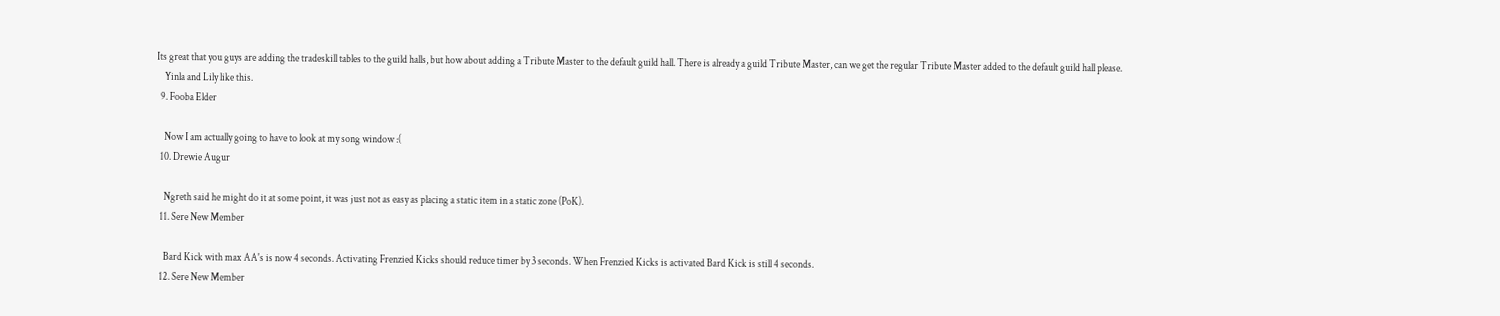Its great that you guys are adding the tradeskill tables to the guild halls, but how about adding a Tribute Master to the default guild hall. There is already a guild Tribute Master, can we get the regular Tribute Master added to the default guild hall please.
    Yinla and Lily like this.
  9. Fooba Elder

    Now I am actually going to have to look at my song window :(
  10. Drewie Augur

    Ngreth said he might do it at some point, it was just not as easy as placing a static item in a static zone (PoK).
  11. Sere New Member

    Bard Kick with max AA's is now 4 seconds. Activating Frenzied Kicks should reduce timer by 3 seconds. When Frenzied Kicks is activated Bard Kick is still 4 seconds.
  12. Sere New Member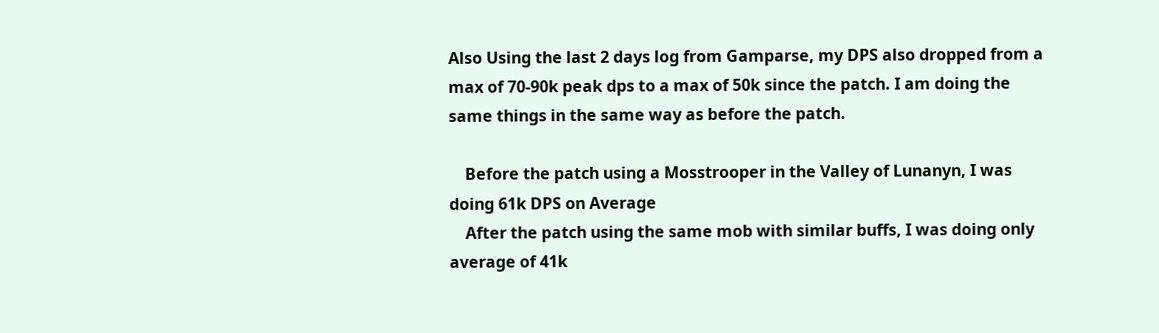Also Using the last 2 days log from Gamparse, my DPS also dropped from a max of 70-90k peak dps to a max of 50k since the patch. I am doing the same things in the same way as before the patch.

    Before the patch using a Mosstrooper in the Valley of Lunanyn, I was doing 61k DPS on Average
    After the patch using the same mob with similar buffs, I was doing only average of 41k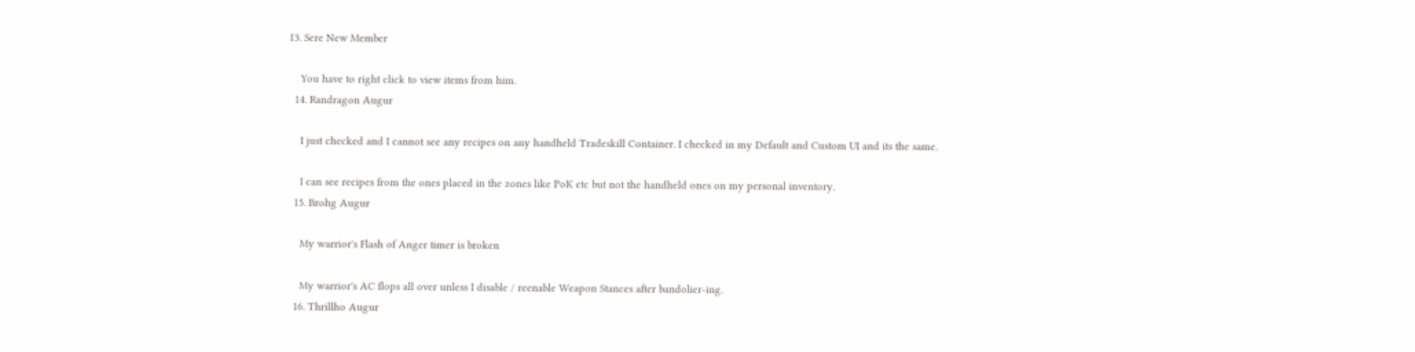13. Sere New Member

    You have to right click to view items from him.
  14. Randragon Augur

    I just checked and I cannot see any recipes on any handheld Tradeskill Container. I checked in my Default and Custom UI and its the same.

    I can see recipes from the ones placed in the zones like PoK etc but not the handheld ones on my personal inventory.
  15. Brohg Augur

    My warrior's Flash of Anger timer is broken

    My warrior's AC flops all over unless I disable / reenable Weapon Stances after bandolier-ing.
  16. Thrillho Augur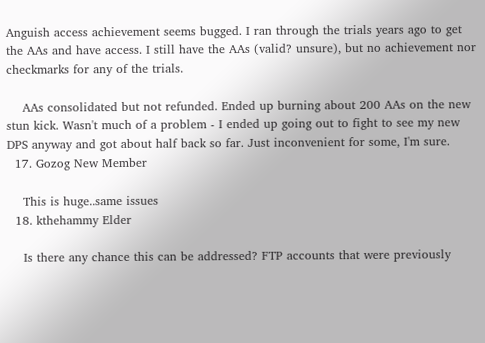Anguish access achievement seems bugged. I ran through the trials years ago to get the AAs and have access. I still have the AAs (valid? unsure), but no achievement nor checkmarks for any of the trials.

    AAs consolidated but not refunded. Ended up burning about 200 AAs on the new stun kick. Wasn't much of a problem - I ended up going out to fight to see my new DPS anyway and got about half back so far. Just inconvenient for some, I'm sure.
  17. Gozog New Member

    This is huge..same issues
  18. kthehammy Elder

    Is there any chance this can be addressed? FTP accounts that were previously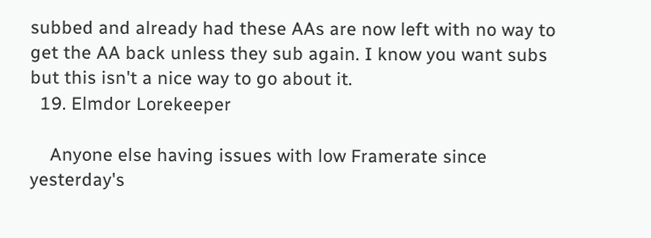subbed and already had these AAs are now left with no way to get the AA back unless they sub again. I know you want subs but this isn't a nice way to go about it.
  19. Elmdor Lorekeeper

    Anyone else having issues with low Framerate since yesterday's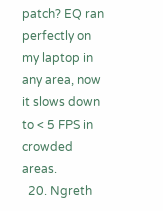patch? EQ ran perfectly on my laptop in any area, now it slows down to < 5 FPS in crowded areas.
  20. Ngreth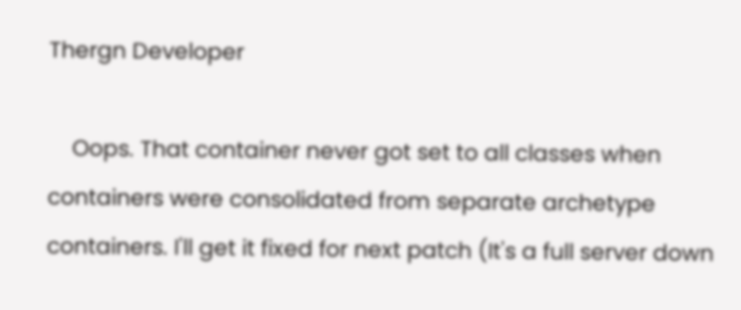Thergn Developer

    Oops. That container never got set to all classes when containers were consolidated from separate archetype containers. I'll get it fixed for next patch (It's a full server down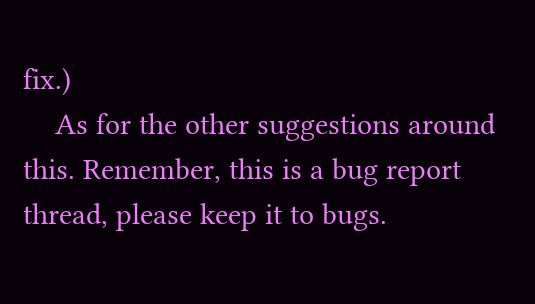fix.)
    As for the other suggestions around this. Remember, this is a bug report thread, please keep it to bugs.